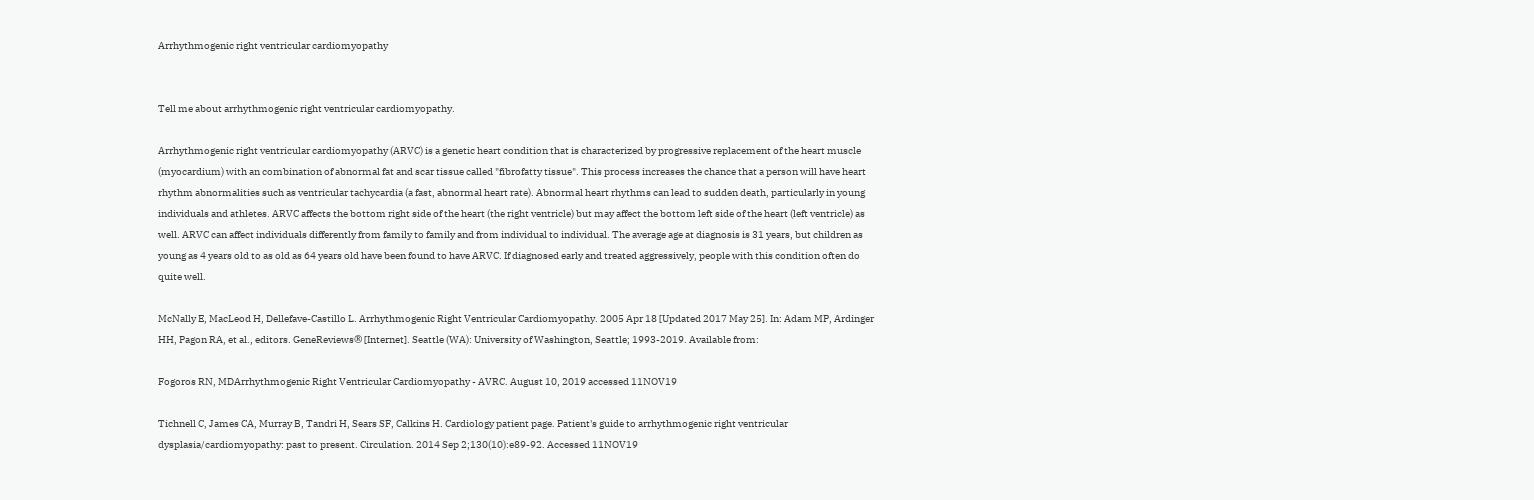Arrhythmogenic right ventricular cardiomyopathy


Tell me about arrhythmogenic right ventricular cardiomyopathy.

Arrhythmogenic right ventricular cardiomyopathy (ARVC) is a genetic heart condition that is characterized by progressive replacement of the heart muscle (myocardium) with an combination of abnormal fat and scar tissue called "fibrofatty tissue". This process increases the chance that a person will have heart rhythm abnormalities such as ventricular tachycardia (a fast, abnormal heart rate). Abnormal heart rhythms can lead to sudden death, particularly in young individuals and athletes. ARVC affects the bottom right side of the heart (the right ventricle) but may affect the bottom left side of the heart (left ventricle) as well. ARVC can affect individuals differently from family to family and from individual to individual. The average age at diagnosis is 31 years, but children as young as 4 years old to as old as 64 years old have been found to have ARVC. If diagnosed early and treated aggressively, people with this condition often do quite well.

McNally E, MacLeod H, Dellefave-Castillo L. Arrhythmogenic Right Ventricular Cardiomyopathy. 2005 Apr 18 [Updated 2017 May 25]. In: Adam MP, Ardinger HH, Pagon RA, et al., editors. GeneReviews® [Internet]. Seattle (WA): University of Washington, Seattle; 1993-2019. Available from:

Fogoros RN, MDArrhythmogenic Right Ventricular Cardiomyopathy - AVRC. August 10, 2019 accessed 11NOV19

Tichnell C, James CA, Murray B, Tandri H, Sears SF, Calkins H. Cardiology patient page. Patient's guide to arrhythmogenic right ventricular dysplasia/cardiomyopathy: past to present. Circulation. 2014 Sep 2;130(10):e89-92. Accessed 11NOV19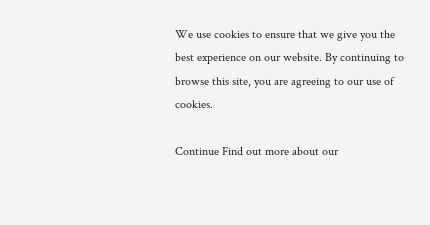We use cookies to ensure that we give you the best experience on our website. By continuing to browse this site, you are agreeing to our use of cookies.

Continue Find out more about our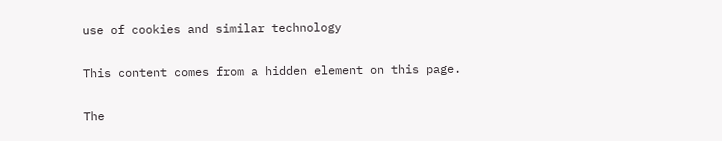use of cookies and similar technology

This content comes from a hidden element on this page.

The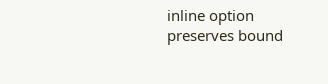inline option preserves bound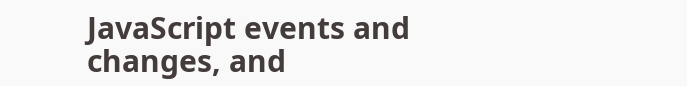JavaScript events and changes, and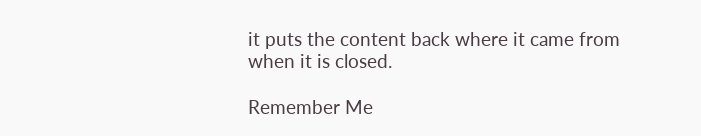it puts the content back where it came from when it is closed.

Remember Me